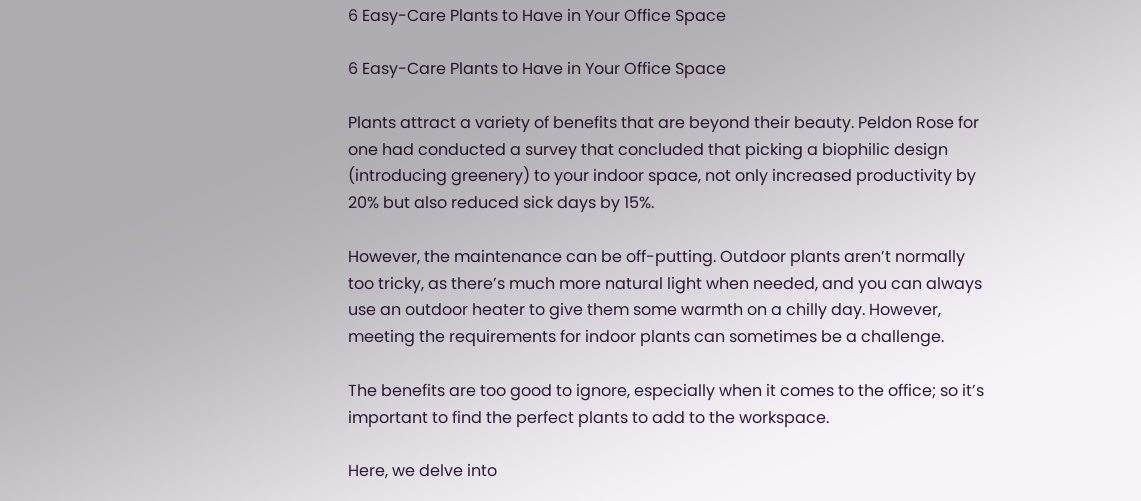6 Easy-Care Plants to Have in Your Office Space

6 Easy-Care Plants to Have in Your Office Space

Plants attract a variety of benefits that are beyond their beauty. Peldon Rose for one had conducted a survey that concluded that picking a biophilic design (introducing greenery) to your indoor space, not only increased productivity by 20% but also reduced sick days by 15%.

However, the maintenance can be off-putting. Outdoor plants aren’t normally too tricky, as there’s much more natural light when needed, and you can always use an outdoor heater to give them some warmth on a chilly day. However, meeting the requirements for indoor plants can sometimes be a challenge.

The benefits are too good to ignore, especially when it comes to the office; so it’s important to find the perfect plants to add to the workspace.

Here, we delve into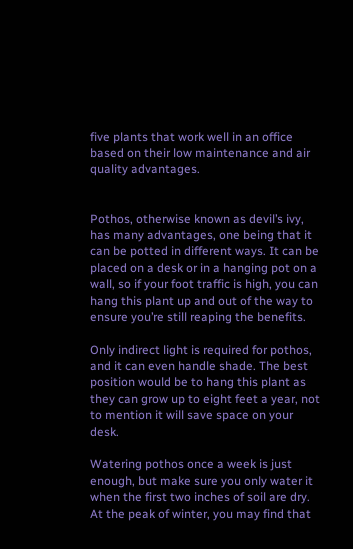five plants that work well in an office based on their low maintenance and air quality advantages.


Pothos, otherwise known as devil’s ivy, has many advantages, one being that it can be potted in different ways. It can be placed on a desk or in a hanging pot on a wall, so if your foot traffic is high, you can hang this plant up and out of the way to ensure you’re still reaping the benefits.

Only indirect light is required for pothos, and it can even handle shade. The best position would be to hang this plant as they can grow up to eight feet a year, not to mention it will save space on your desk.

Watering pothos once a week is just enough, but make sure you only water it when the first two inches of soil are dry. At the peak of winter, you may find that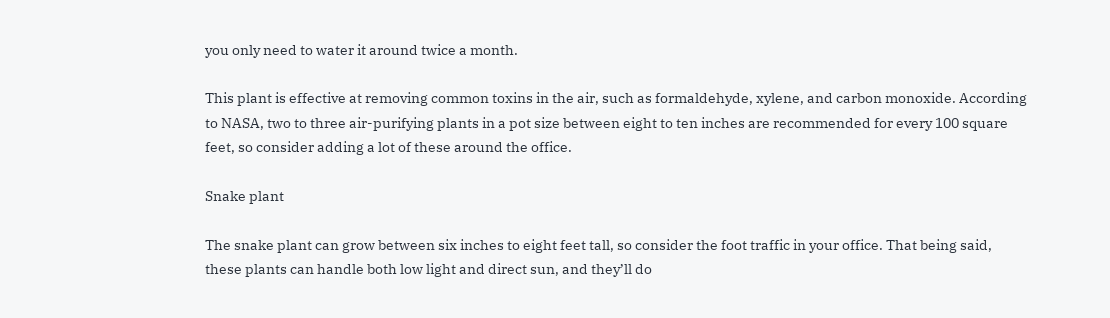you only need to water it around twice a month.

This plant is effective at removing common toxins in the air, such as formaldehyde, xylene, and carbon monoxide. According to NASA, two to three air-purifying plants in a pot size between eight to ten inches are recommended for every 100 square feet, so consider adding a lot of these around the office.

Snake plant

The snake plant can grow between six inches to eight feet tall, so consider the foot traffic in your office. That being said, these plants can handle both low light and direct sun, and they’ll do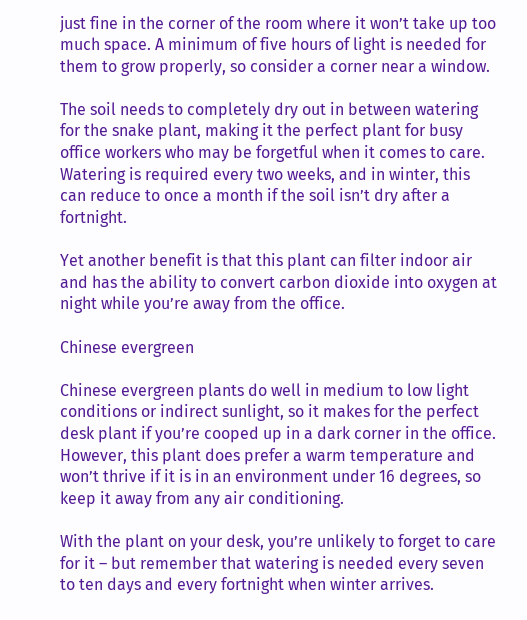just fine in the corner of the room where it won’t take up too much space. A minimum of five hours of light is needed for them to grow properly, so consider a corner near a window.

The soil needs to completely dry out in between watering for the snake plant, making it the perfect plant for busy office workers who may be forgetful when it comes to care. Watering is required every two weeks, and in winter, this can reduce to once a month if the soil isn’t dry after a fortnight.

Yet another benefit is that this plant can filter indoor air and has the ability to convert carbon dioxide into oxygen at night while you’re away from the office.

Chinese evergreen

Chinese evergreen plants do well in medium to low light conditions or indirect sunlight, so it makes for the perfect desk plant if you’re cooped up in a dark corner in the office. However, this plant does prefer a warm temperature and won’t thrive if it is in an environment under 16 degrees, so keep it away from any air conditioning.

With the plant on your desk, you’re unlikely to forget to care for it – but remember that watering is needed every seven to ten days and every fortnight when winter arrives.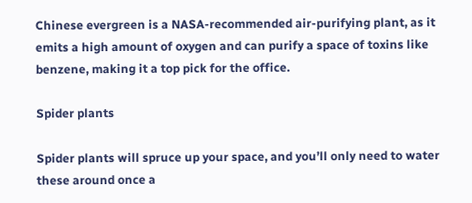Chinese evergreen is a NASA-recommended air-purifying plant, as it emits a high amount of oxygen and can purify a space of toxins like benzene, making it a top pick for the office.

Spider plants

Spider plants will spruce up your space, and you’ll only need to water these around once a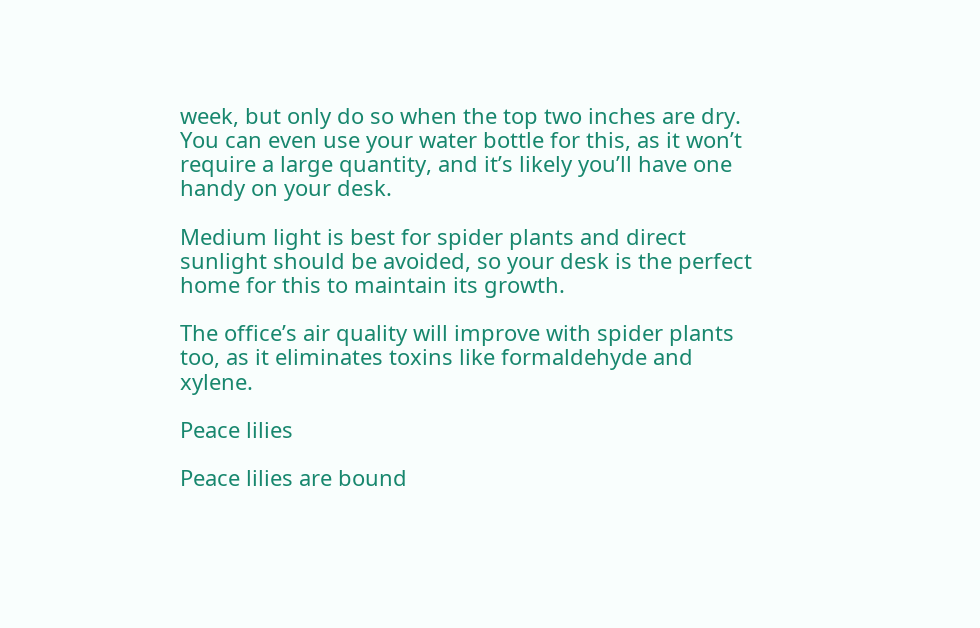week, but only do so when the top two inches are dry. You can even use your water bottle for this, as it won’t require a large quantity, and it’s likely you’ll have one handy on your desk.

Medium light is best for spider plants and direct sunlight should be avoided, so your desk is the perfect home for this to maintain its growth.

The office’s air quality will improve with spider plants too, as it eliminates toxins like formaldehyde and xylene.

Peace lilies

Peace lilies are bound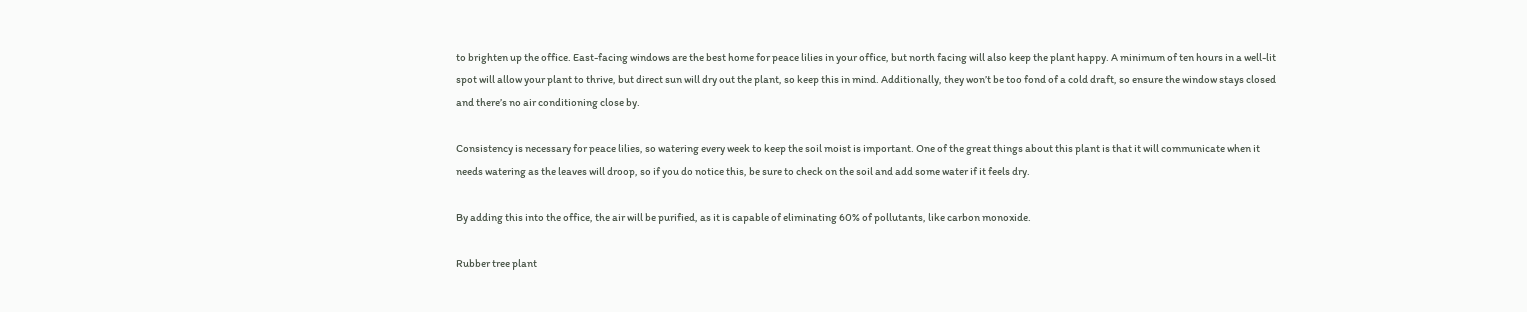to brighten up the office. East-facing windows are the best home for peace lilies in your office, but north facing will also keep the plant happy. A minimum of ten hours in a well-lit spot will allow your plant to thrive, but direct sun will dry out the plant, so keep this in mind. Additionally, they won’t be too fond of a cold draft, so ensure the window stays closed and there’s no air conditioning close by.

Consistency is necessary for peace lilies, so watering every week to keep the soil moist is important. One of the great things about this plant is that it will communicate when it needs watering as the leaves will droop, so if you do notice this, be sure to check on the soil and add some water if it feels dry.

By adding this into the office, the air will be purified, as it is capable of eliminating 60% of pollutants, like carbon monoxide.

Rubber tree plant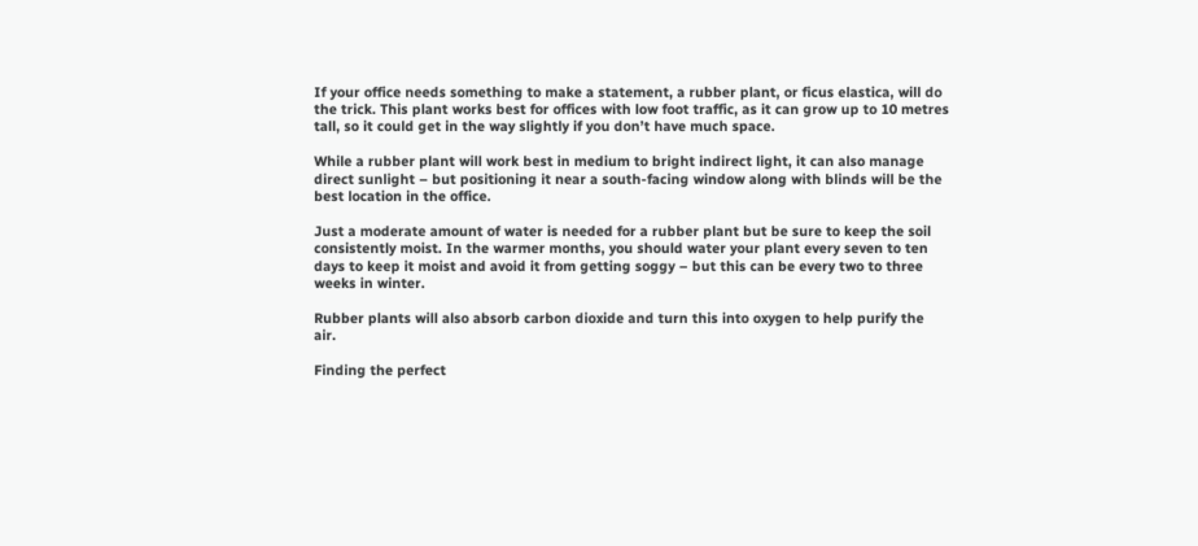If your office needs something to make a statement, a rubber plant, or ficus elastica, will do the trick. This plant works best for offices with low foot traffic, as it can grow up to 10 metres tall, so it could get in the way slightly if you don’t have much space.

While a rubber plant will work best in medium to bright indirect light, it can also manage direct sunlight – but positioning it near a south-facing window along with blinds will be the best location in the office.

Just a moderate amount of water is needed for a rubber plant but be sure to keep the soil consistently moist. In the warmer months, you should water your plant every seven to ten days to keep it moist and avoid it from getting soggy – but this can be every two to three weeks in winter.

Rubber plants will also absorb carbon dioxide and turn this into oxygen to help purify the air.

Finding the perfect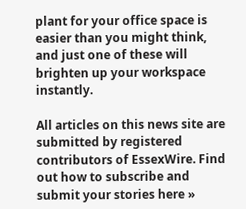plant for your office space is easier than you might think, and just one of these will brighten up your workspace instantly.

All articles on this news site are submitted by registered contributors of EssexWire. Find out how to subscribe and submit your stories here »